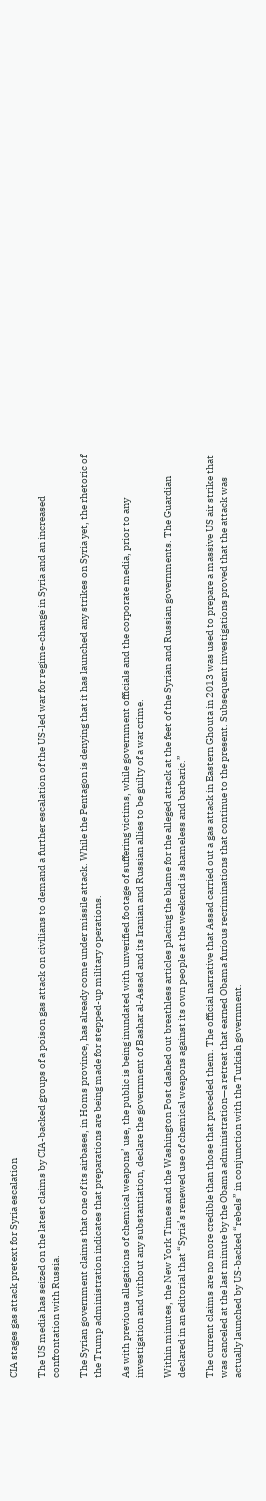CIA stages gas attack pretext for Syria escalation

The US media has seized on the latest claims by CIA-backed groups of a poison gas attack on civilians to demand a further escalation of the US-led war for regime-change in Syria and an increased confrontation with Russia.

The Syrian government claims that one of its airbases, in Homs province, has already come under missile attack. While the Pentagon is denying that it has launched any strikes on Syria yet, the rhetoric of the Trump administration indicates that preparations are being made for stepped-up military operations.

As with previous allegations of chemical weapons’ use, the public is being inundated with unverified footage of suffering victims, while government officials and the corporate media, prior to any investigation and without any substantiation, declare the government of Bashar al-Assad and its Iranian and Russian allies to be guilty of a war crime.

Within minutes, the New York Times and the Washington Post dashed out breathless articles placing the blame for the alleged attack at the feet of the Syrian and Russian governments. The Guardian declared in an editorial that “Syria’s renewed use of chemical weapons against its own people at the weekend is shameless and barbaric.”

The current claims are no more credible than those that preceded them. The official narrative that Assad carried out a gas attack in Eastern Ghouta in 2013 was used to prepare a massive US air strike that was canceled at the last minute by the Obama administration—a retreat that earned Obama furious recriminations that continue to the present. Subsequent investigations proved that the attack was actually launched by US-backed “rebels” in conjunction with the Turkish government.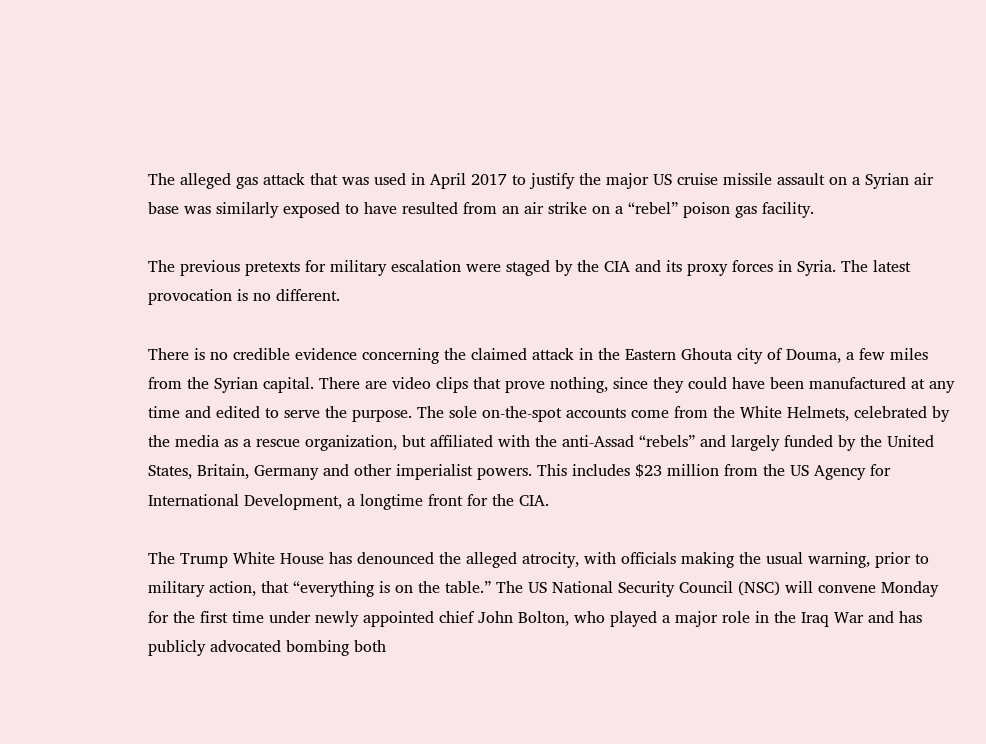The alleged gas attack that was used in April 2017 to justify the major US cruise missile assault on a Syrian air base was similarly exposed to have resulted from an air strike on a “rebel” poison gas facility.

The previous pretexts for military escalation were staged by the CIA and its proxy forces in Syria. The latest provocation is no different.

There is no credible evidence concerning the claimed attack in the Eastern Ghouta city of Douma, a few miles from the Syrian capital. There are video clips that prove nothing, since they could have been manufactured at any time and edited to serve the purpose. The sole on-the-spot accounts come from the White Helmets, celebrated by the media as a rescue organization, but affiliated with the anti-Assad “rebels” and largely funded by the United States, Britain, Germany and other imperialist powers. This includes $23 million from the US Agency for International Development, a longtime front for the CIA.

The Trump White House has denounced the alleged atrocity, with officials making the usual warning, prior to military action, that “everything is on the table.” The US National Security Council (NSC) will convene Monday for the first time under newly appointed chief John Bolton, who played a major role in the Iraq War and has publicly advocated bombing both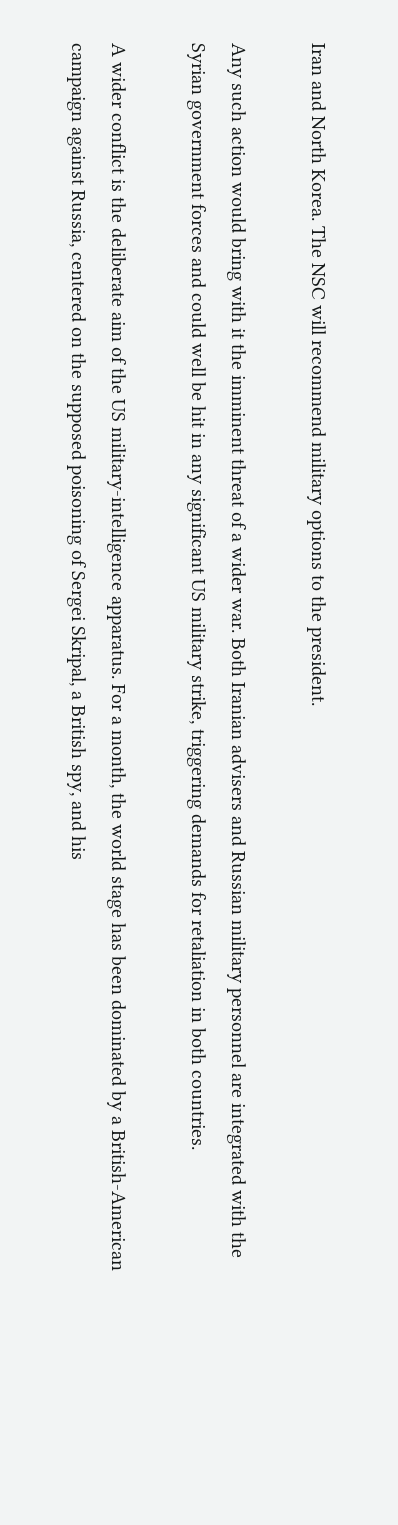Iran and North Korea. The NSC will recommend military options to the president.

Any such action would bring with it the imminent threat of a wider war. Both Iranian advisers and Russian military personnel are integrated with the Syrian government forces and could well be hit in any significant US military strike, triggering demands for retaliation in both countries.

A wider conflict is the deliberate aim of the US military-intelligence apparatus. For a month, the world stage has been dominated by a British-American campaign against Russia, centered on the supposed poisoning of Sergei Skripal, a British spy, and his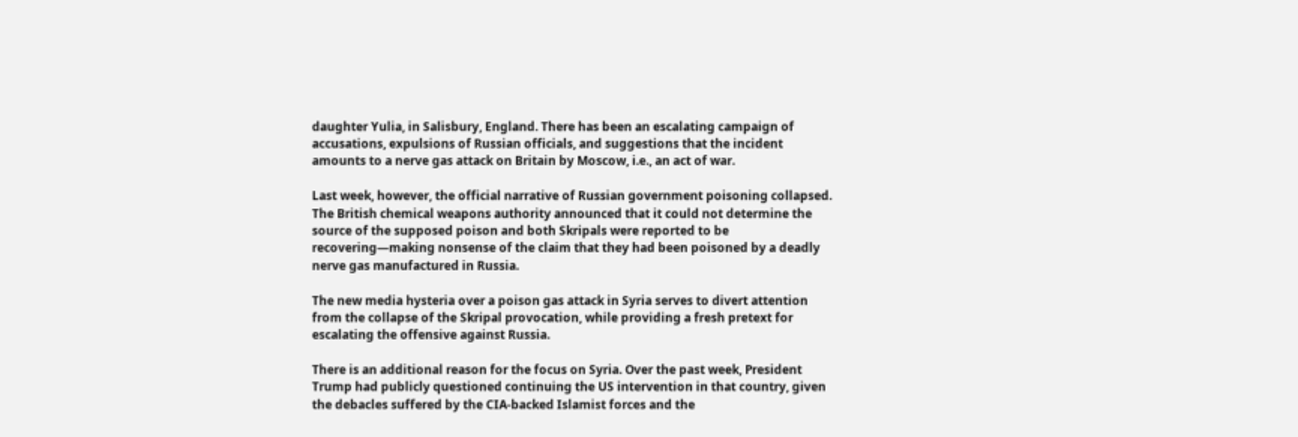daughter Yulia, in Salisbury, England. There has been an escalating campaign of accusations, expulsions of Russian officials, and suggestions that the incident amounts to a nerve gas attack on Britain by Moscow, i.e., an act of war.

Last week, however, the official narrative of Russian government poisoning collapsed. The British chemical weapons authority announced that it could not determine the source of the supposed poison and both Skripals were reported to be recovering—making nonsense of the claim that they had been poisoned by a deadly nerve gas manufactured in Russia.

The new media hysteria over a poison gas attack in Syria serves to divert attention from the collapse of the Skripal provocation, while providing a fresh pretext for escalating the offensive against Russia.

There is an additional reason for the focus on Syria. Over the past week, President Trump had publicly questioned continuing the US intervention in that country, given the debacles suffered by the CIA-backed Islamist forces and the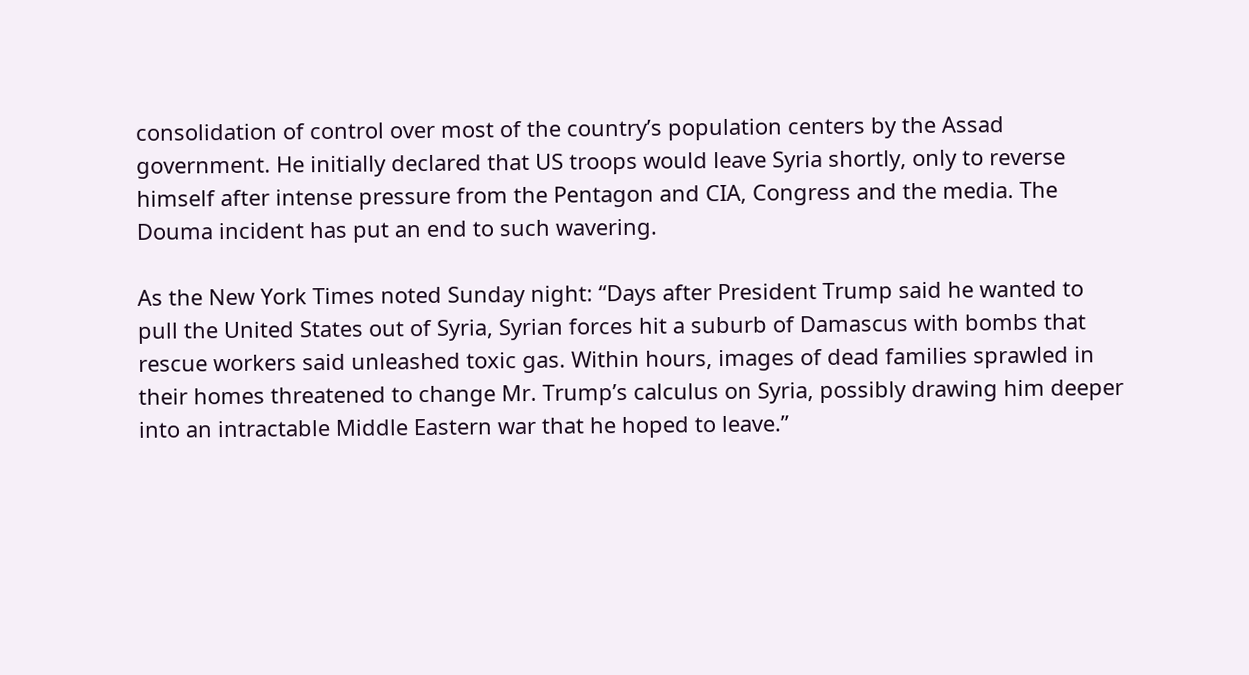consolidation of control over most of the country’s population centers by the Assad government. He initially declared that US troops would leave Syria shortly, only to reverse himself after intense pressure from the Pentagon and CIA, Congress and the media. The Douma incident has put an end to such wavering.

As the New York Times noted Sunday night: “Days after President Trump said he wanted to pull the United States out of Syria, Syrian forces hit a suburb of Damascus with bombs that rescue workers said unleashed toxic gas. Within hours, images of dead families sprawled in their homes threatened to change Mr. Trump’s calculus on Syria, possibly drawing him deeper into an intractable Middle Eastern war that he hoped to leave.”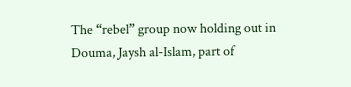The “rebel” group now holding out in Douma, Jaysh al-Islam, part of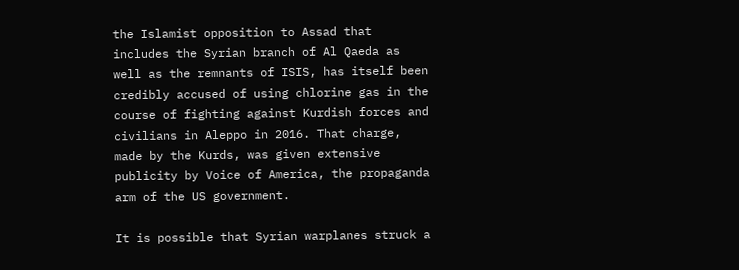the Islamist opposition to Assad that includes the Syrian branch of Al Qaeda as well as the remnants of ISIS, has itself been credibly accused of using chlorine gas in the course of fighting against Kurdish forces and civilians in Aleppo in 2016. That charge, made by the Kurds, was given extensive publicity by Voice of America, the propaganda arm of the US government.

It is possible that Syrian warplanes struck a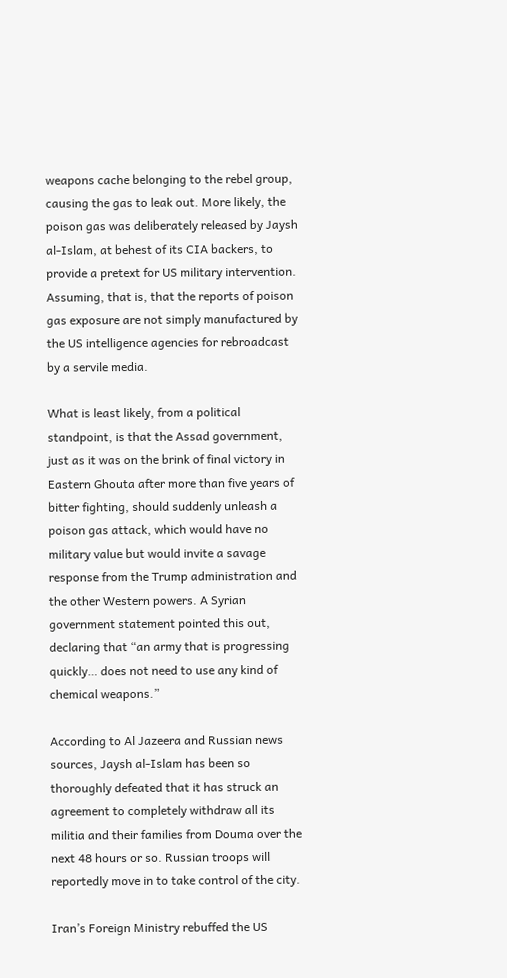weapons cache belonging to the rebel group, causing the gas to leak out. More likely, the poison gas was deliberately released by Jaysh al-Islam, at behest of its CIA backers, to provide a pretext for US military intervention. Assuming, that is, that the reports of poison gas exposure are not simply manufactured by the US intelligence agencies for rebroadcast by a servile media.

What is least likely, from a political standpoint, is that the Assad government, just as it was on the brink of final victory in Eastern Ghouta after more than five years of bitter fighting, should suddenly unleash a poison gas attack, which would have no military value but would invite a savage response from the Trump administration and the other Western powers. A Syrian government statement pointed this out, declaring that “an army that is progressing quickly… does not need to use any kind of chemical weapons.”

According to Al Jazeera and Russian news sources, Jaysh al-Islam has been so thoroughly defeated that it has struck an agreement to completely withdraw all its militia and their families from Douma over the next 48 hours or so. Russian troops will reportedly move in to take control of the city.

Iran’s Foreign Ministry rebuffed the US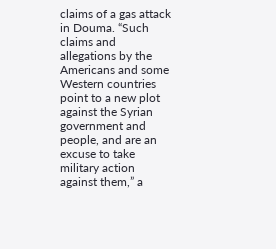claims of a gas attack in Douma. “Such claims and allegations by the Americans and some Western countries point to a new plot against the Syrian government and people, and are an excuse to take military action against them,” a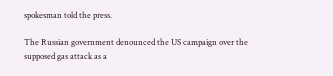spokesman told the press.

The Russian government denounced the US campaign over the supposed gas attack as a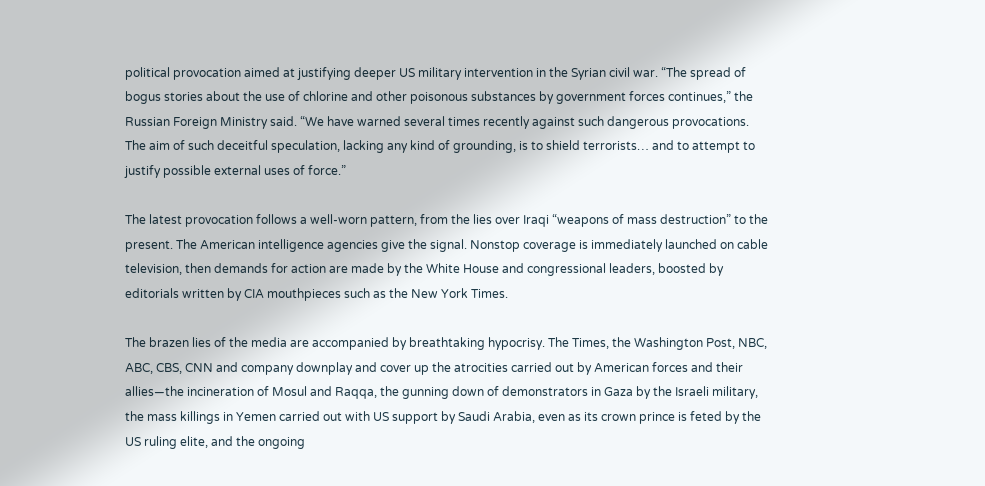political provocation aimed at justifying deeper US military intervention in the Syrian civil war. “The spread of bogus stories about the use of chlorine and other poisonous substances by government forces continues,” the Russian Foreign Ministry said. “We have warned several times recently against such dangerous provocations. The aim of such deceitful speculation, lacking any kind of grounding, is to shield terrorists… and to attempt to justify possible external uses of force.”

The latest provocation follows a well-worn pattern, from the lies over Iraqi “weapons of mass destruction” to the present. The American intelligence agencies give the signal. Nonstop coverage is immediately launched on cable television, then demands for action are made by the White House and congressional leaders, boosted by editorials written by CIA mouthpieces such as the New York Times.

The brazen lies of the media are accompanied by breathtaking hypocrisy. The Times, the Washington Post, NBC, ABC, CBS, CNN and company downplay and cover up the atrocities carried out by American forces and their allies—the incineration of Mosul and Raqqa, the gunning down of demonstrators in Gaza by the Israeli military, the mass killings in Yemen carried out with US support by Saudi Arabia, even as its crown prince is feted by the US ruling elite, and the ongoing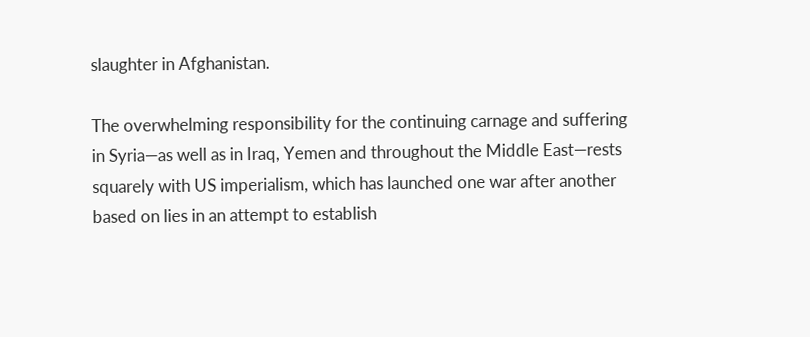slaughter in Afghanistan.

The overwhelming responsibility for the continuing carnage and suffering in Syria—as well as in Iraq, Yemen and throughout the Middle East—rests squarely with US imperialism, which has launched one war after another based on lies in an attempt to establish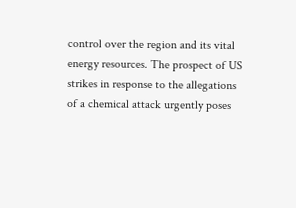control over the region and its vital energy resources. The prospect of US strikes in response to the allegations of a chemical attack urgently poses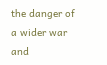the danger of a wider war and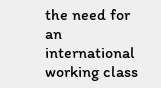the need for an international working class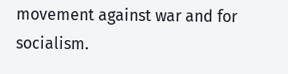movement against war and for socialism.